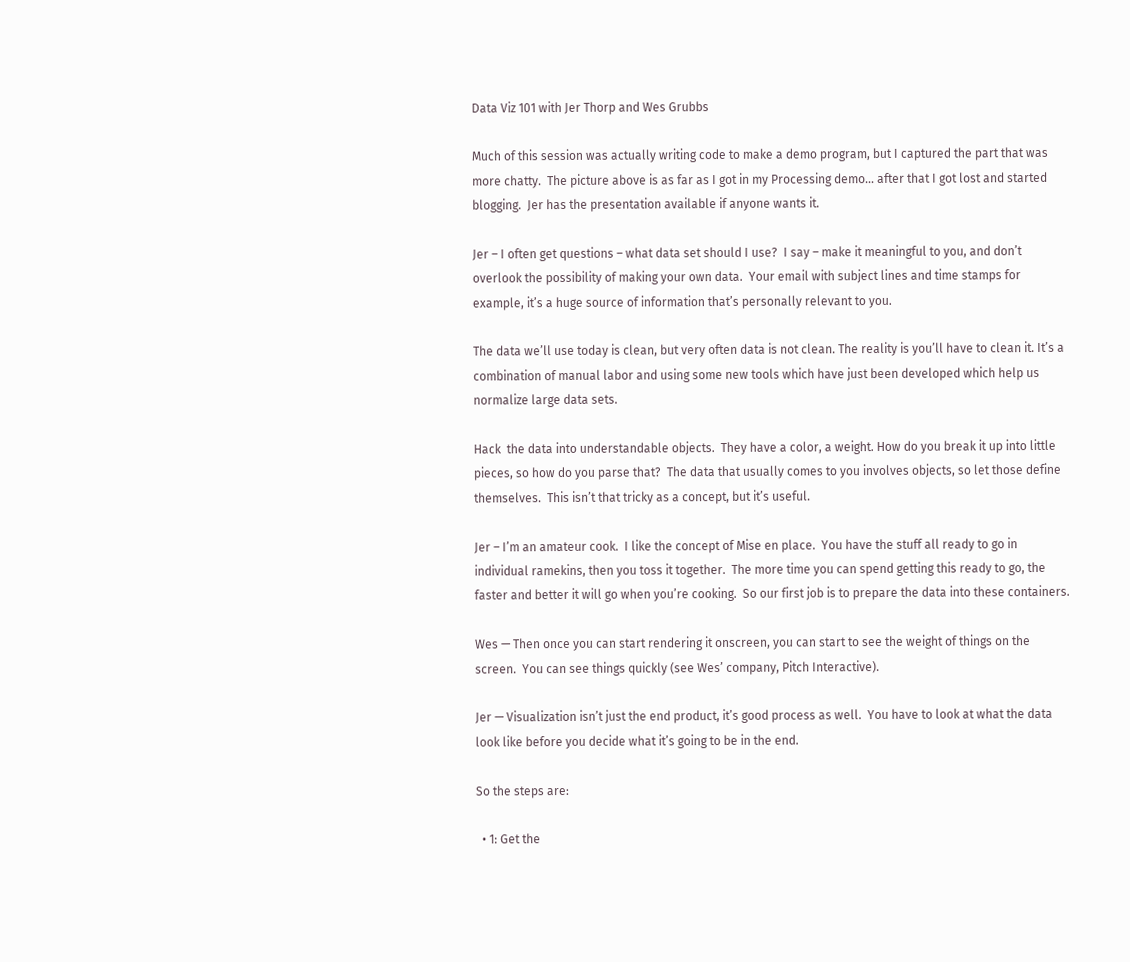Data Viz 101 with Jer Thorp and Wes Grubbs

Much of this session was actually writing code to make a demo program, but I captured the part that was more chatty.  The picture above is as far as I got in my Processing demo… after that I got lost and started blogging.  Jer has the presentation available if anyone wants it.

Jer – I often get questions – what data set should I use?  I say – make it meaningful to you, and don’t overlook the possibility of making your own data.  Your email with subject lines and time stamps for example, it’s a huge source of information that’s personally relevant to you.

The data we’ll use today is clean, but very often data is not clean. The reality is you’ll have to clean it. It’s a combination of manual labor and using some new tools which have just been developed which help us normalize large data sets.

Hack  the data into understandable objects.  They have a color, a weight. How do you break it up into little pieces, so how do you parse that?  The data that usually comes to you involves objects, so let those define themselves.  This isn’t that tricky as a concept, but it’s useful.

Jer – I’m an amateur cook.  I like the concept of Mise en place.  You have the stuff all ready to go in individual ramekins, then you toss it together.  The more time you can spend getting this ready to go, the faster and better it will go when you’re cooking.  So our first job is to prepare the data into these containers.

Wes — Then once you can start rendering it onscreen, you can start to see the weight of things on the screen.  You can see things quickly (see Wes’ company, Pitch Interactive).

Jer — Visualization isn’t just the end product, it’s good process as well.  You have to look at what the data look like before you decide what it’s going to be in the end.

So the steps are:

  • 1: Get the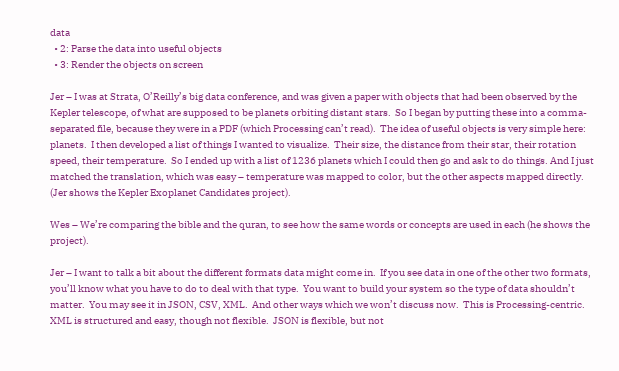data
  • 2: Parse the data into useful objects
  • 3: Render the objects on screen

Jer – I was at Strata, O’Reilly’s big data conference, and was given a paper with objects that had been observed by the Kepler telescope, of what are supposed to be planets orbiting distant stars.  So I began by putting these into a comma-separated file, because they were in a PDF (which Processing can’t read).  The idea of useful objects is very simple here: planets.  I then developed a list of things I wanted to visualize.  Their size, the distance from their star, their rotation speed, their temperature.  So I ended up with a list of 1236 planets which I could then go and ask to do things. And I just matched the translation, which was easy – temperature was mapped to color, but the other aspects mapped directly. (Jer shows the Kepler Exoplanet Candidates project).

Wes – We’re comparing the bible and the quran, to see how the same words or concepts are used in each (he shows the project).

Jer – I want to talk a bit about the different formats data might come in.  If you see data in one of the other two formats, you’ll know what you have to do to deal with that type.  You want to build your system so the type of data shouldn’t matter.  You may see it in JSON, CSV, XML.  And other ways which we won’t discuss now.  This is Processing-centric.  XML is structured and easy, though not flexible.  JSON is flexible, but not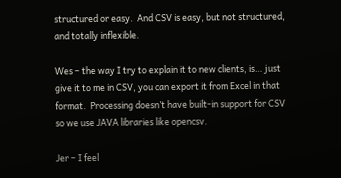structured or easy.  And CSV is easy, but not structured, and totally inflexible.

Wes – the way I try to explain it to new clients, is… just give it to me in CSV, you can export it from Excel in that format.  Processing doesn’t have built-in support for CSV so we use JAVA libraries like opencsv.

Jer – I feel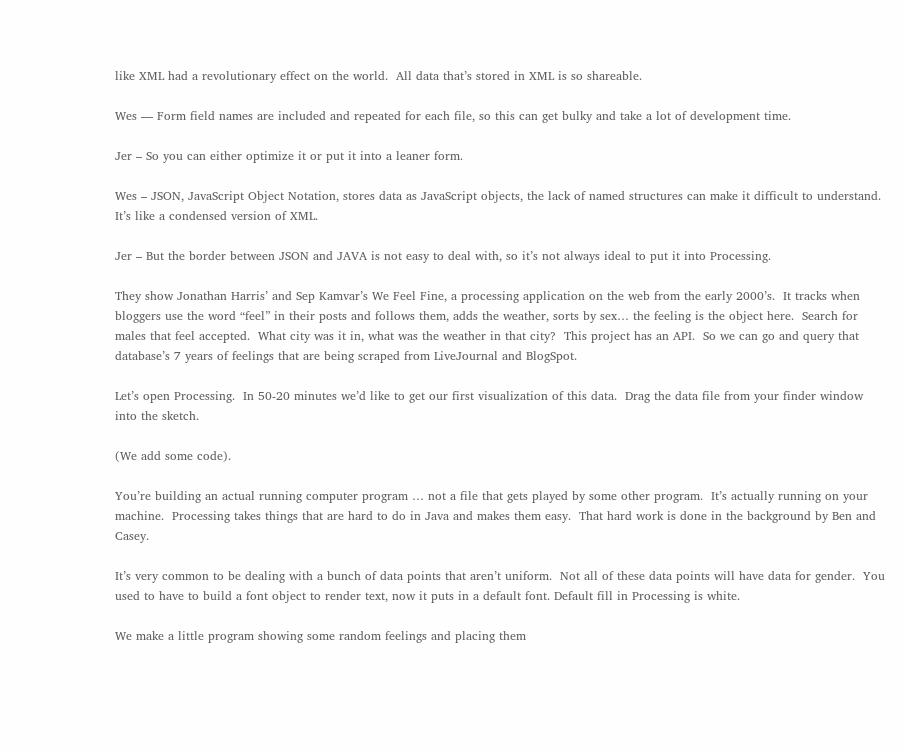like XML had a revolutionary effect on the world.  All data that’s stored in XML is so shareable.

Wes — Form field names are included and repeated for each file, so this can get bulky and take a lot of development time.

Jer – So you can either optimize it or put it into a leaner form.

Wes – JSON, JavaScript Object Notation, stores data as JavaScript objects, the lack of named structures can make it difficult to understand.  It’s like a condensed version of XML.

Jer – But the border between JSON and JAVA is not easy to deal with, so it’s not always ideal to put it into Processing.

They show Jonathan Harris’ and Sep Kamvar’s We Feel Fine, a processing application on the web from the early 2000’s.  It tracks when bloggers use the word “feel” in their posts and follows them, adds the weather, sorts by sex… the feeling is the object here.  Search for males that feel accepted.  What city was it in, what was the weather in that city?  This project has an API.  So we can go and query that database’s 7 years of feelings that are being scraped from LiveJournal and BlogSpot.

Let’s open Processing.  In 50-20 minutes we’d like to get our first visualization of this data.  Drag the data file from your finder window into the sketch.

(We add some code).

You’re building an actual running computer program … not a file that gets played by some other program.  It’s actually running on your machine.  Processing takes things that are hard to do in Java and makes them easy.  That hard work is done in the background by Ben and Casey.

It’s very common to be dealing with a bunch of data points that aren’t uniform.  Not all of these data points will have data for gender.  You used to have to build a font object to render text, now it puts in a default font. Default fill in Processing is white.

We make a little program showing some random feelings and placing them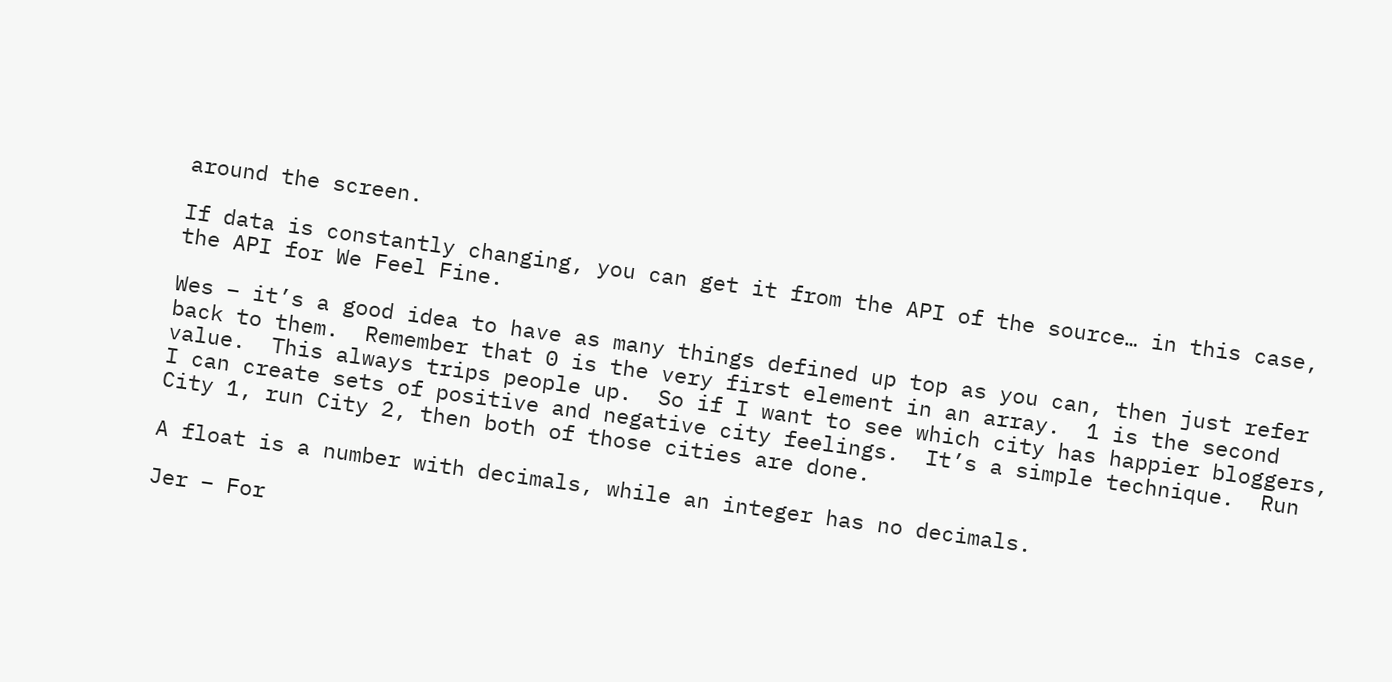around the screen.

If data is constantly changing, you can get it from the API of the source… in this case, the API for We Feel Fine.

Wes – it’s a good idea to have as many things defined up top as you can, then just refer back to them.  Remember that 0 is the very first element in an array.  1 is the second value.  This always trips people up.  So if I want to see which city has happier bloggers, I can create sets of positive and negative city feelings.  It’s a simple technique.  Run City 1, run City 2, then both of those cities are done.

A float is a number with decimals, while an integer has no decimals.

Jer – For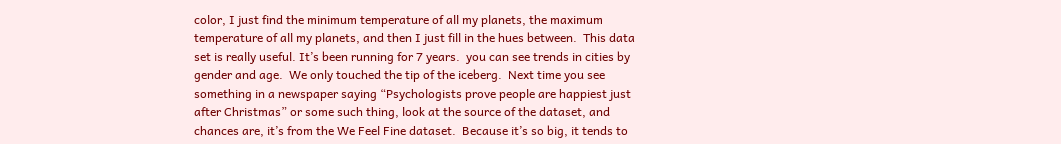color, I just find the minimum temperature of all my planets, the maximum temperature of all my planets, and then I just fill in the hues between.  This data set is really useful. It’s been running for 7 years.  you can see trends in cities by gender and age.  We only touched the tip of the iceberg.  Next time you see something in a newspaper saying “Psychologists prove people are happiest just after Christmas” or some such thing, look at the source of the dataset, and chances are, it’s from the We Feel Fine dataset.  Because it’s so big, it tends to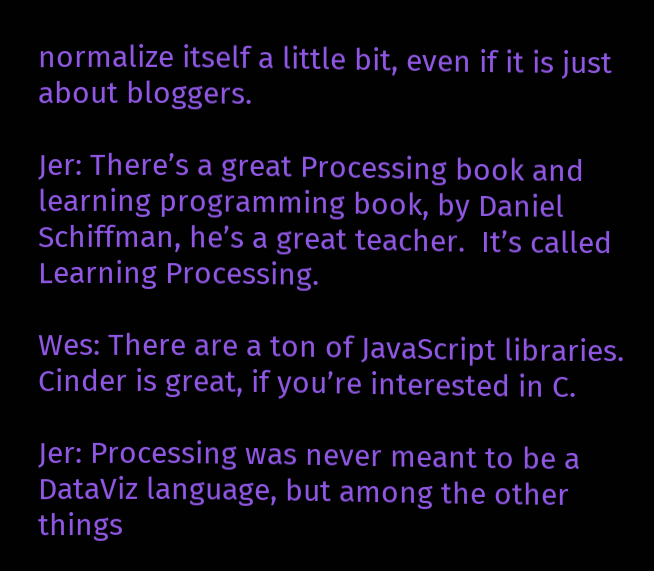normalize itself a little bit, even if it is just about bloggers.

Jer: There’s a great Processing book and learning programming book, by Daniel Schiffman, he’s a great teacher.  It’s called Learning Processing.

Wes: There are a ton of JavaScript libraries. Cinder is great, if you’re interested in C.

Jer: Processing was never meant to be a DataViz language, but among the other things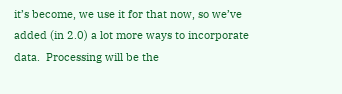it’s become, we use it for that now, so we’ve added (in 2.0) a lot more ways to incorporate data.  Processing will be the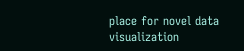place for novel data visualization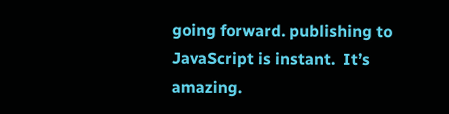going forward. publishing to JavaScript is instant.  It’s amazing.